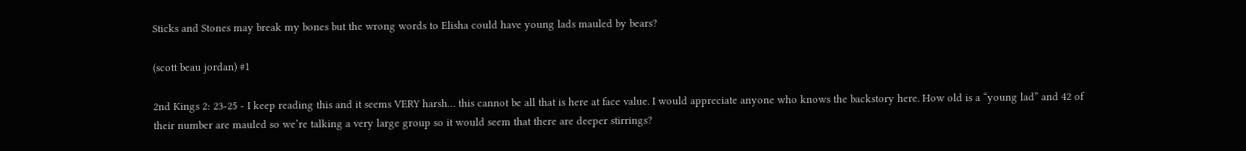Sticks and Stones may break my bones but the wrong words to Elisha could have young lads mauled by bears?

(scott beau jordan) #1

2nd Kings 2: 23-25 - I keep reading this and it seems VERY harsh… this cannot be all that is here at face value. I would appreciate anyone who knows the backstory here. How old is a “young lad” and 42 of their number are mauled so we’re talking a very large group so it would seem that there are deeper stirrings?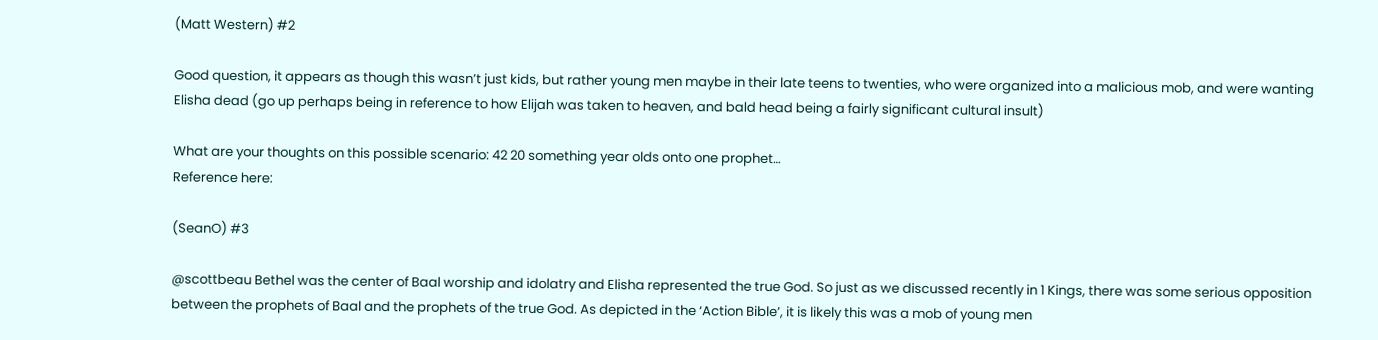(Matt Western) #2

Good question, it appears as though this wasn’t just kids, but rather young men maybe in their late teens to twenties, who were organized into a malicious mob, and were wanting Elisha dead (go up perhaps being in reference to how Elijah was taken to heaven, and bald head being a fairly significant cultural insult)

What are your thoughts on this possible scenario: 42 20 something year olds onto one prophet…
Reference here:

(SeanO) #3

@scottbeau Bethel was the center of Baal worship and idolatry and Elisha represented the true God. So just as we discussed recently in 1 Kings, there was some serious opposition between the prophets of Baal and the prophets of the true God. As depicted in the ‘Action Bible’, it is likely this was a mob of young men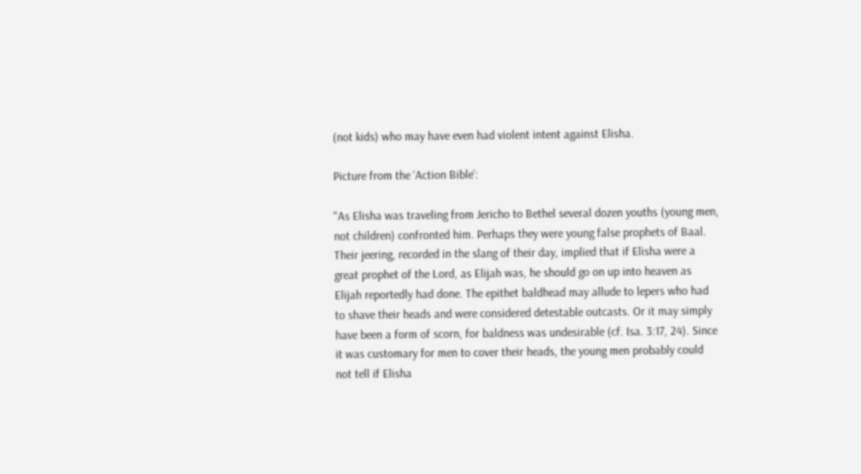(not kids) who may have even had violent intent against Elisha.

Picture from the ‘Action Bible’:

"As Elisha was traveling from Jericho to Bethel several dozen youths (young men, not children) confronted him. Perhaps they were young false prophets of Baal. Their jeering, recorded in the slang of their day, implied that if Elisha were a great prophet of the Lord, as Elijah was, he should go on up into heaven as Elijah reportedly had done. The epithet baldhead may allude to lepers who had to shave their heads and were considered detestable outcasts. Or it may simply have been a form of scorn, for baldness was undesirable (cf. Isa. 3:17, 24). Since it was customary for men to cover their heads, the young men probably could not tell if Elisha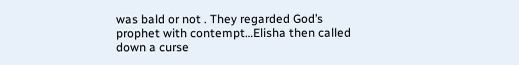was bald or not . They regarded God’s prophet with contempt…Elisha then called down a curse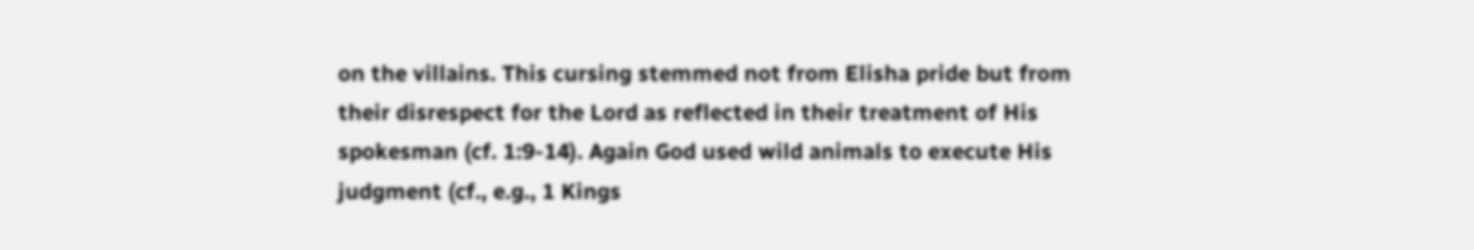on the villains. This cursing stemmed not from Elisha pride but from their disrespect for the Lord as reflected in their treatment of His spokesman (cf. 1:9-14). Again God used wild animals to execute His judgment (cf., e.g., 1 Kings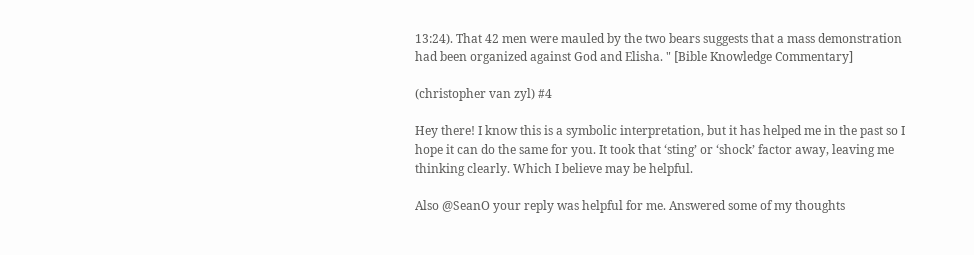13:24). That 42 men were mauled by the two bears suggests that a mass demonstration had been organized against God and Elisha. " [Bible Knowledge Commentary]

(christopher van zyl) #4

Hey there! I know this is a symbolic interpretation, but it has helped me in the past so I hope it can do the same for you. It took that ‘sting’ or ‘shock’ factor away, leaving me thinking clearly. Which I believe may be helpful.

Also @SeanO your reply was helpful for me. Answered some of my thoughts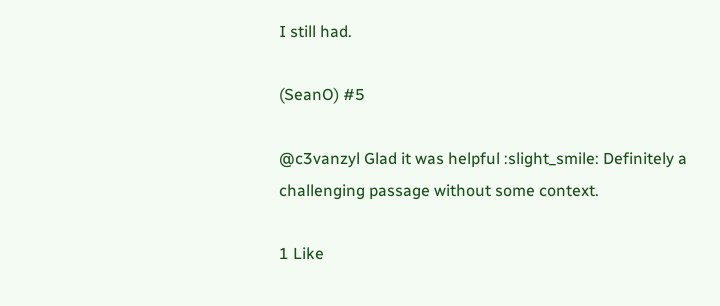I still had.

(SeanO) #5

@c3vanzyl Glad it was helpful :slight_smile: Definitely a challenging passage without some context.

1 Like